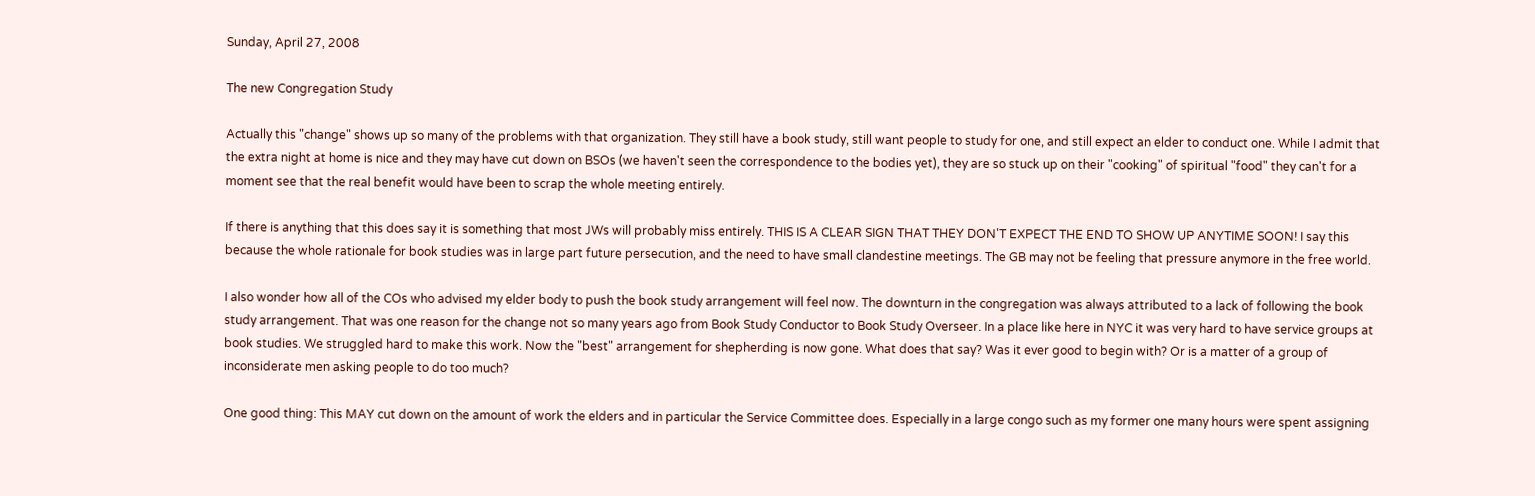Sunday, April 27, 2008

The new Congregation Study

Actually this "change" shows up so many of the problems with that organization. They still have a book study, still want people to study for one, and still expect an elder to conduct one. While I admit that the extra night at home is nice and they may have cut down on BSOs (we haven't seen the correspondence to the bodies yet), they are so stuck up on their "cooking" of spiritual "food" they can't for a moment see that the real benefit would have been to scrap the whole meeting entirely.

If there is anything that this does say it is something that most JWs will probably miss entirely. THIS IS A CLEAR SIGN THAT THEY DON'T EXPECT THE END TO SHOW UP ANYTIME SOON! I say this because the whole rationale for book studies was in large part future persecution, and the need to have small clandestine meetings. The GB may not be feeling that pressure anymore in the free world.

I also wonder how all of the COs who advised my elder body to push the book study arrangement will feel now. The downturn in the congregation was always attributed to a lack of following the book study arrangement. That was one reason for the change not so many years ago from Book Study Conductor to Book Study Overseer. In a place like here in NYC it was very hard to have service groups at book studies. We struggled hard to make this work. Now the "best" arrangement for shepherding is now gone. What does that say? Was it ever good to begin with? Or is a matter of a group of inconsiderate men asking people to do too much?

One good thing: This MAY cut down on the amount of work the elders and in particular the Service Committee does. Especially in a large congo such as my former one many hours were spent assigning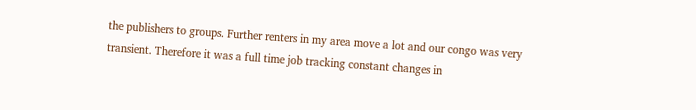the publishers to groups. Further renters in my area move a lot and our congo was very transient. Therefore it was a full time job tracking constant changes in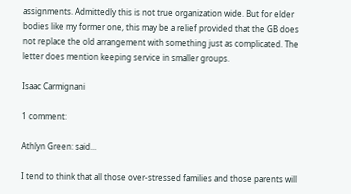assignments. Admittedly this is not true organization wide. But for elder bodies like my former one, this may be a relief provided that the GB does not replace the old arrangement with something just as complicated. The letter does mention keeping service in smaller groups.

Isaac Carmignani

1 comment:

Athlyn Green: said...

I tend to think that all those over-stressed families and those parents will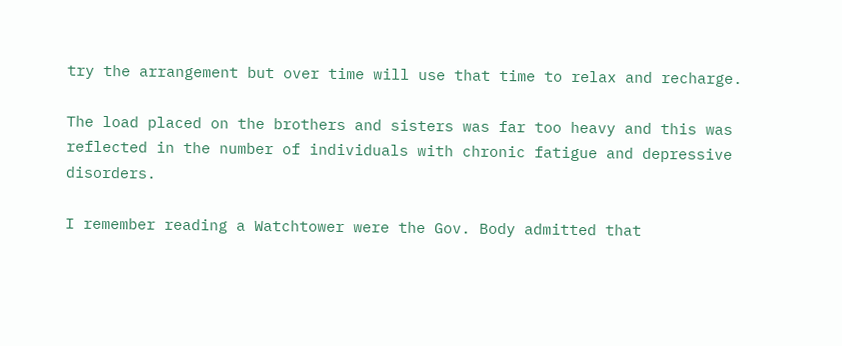try the arrangement but over time will use that time to relax and recharge.

The load placed on the brothers and sisters was far too heavy and this was reflected in the number of individuals with chronic fatigue and depressive disorders.

I remember reading a Watchtower were the Gov. Body admitted that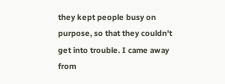they kept people busy on purpose, so that they couldn't get into trouble. I came away from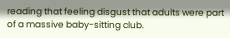reading that feeling disgust that adults were part of a massive baby-sitting club.